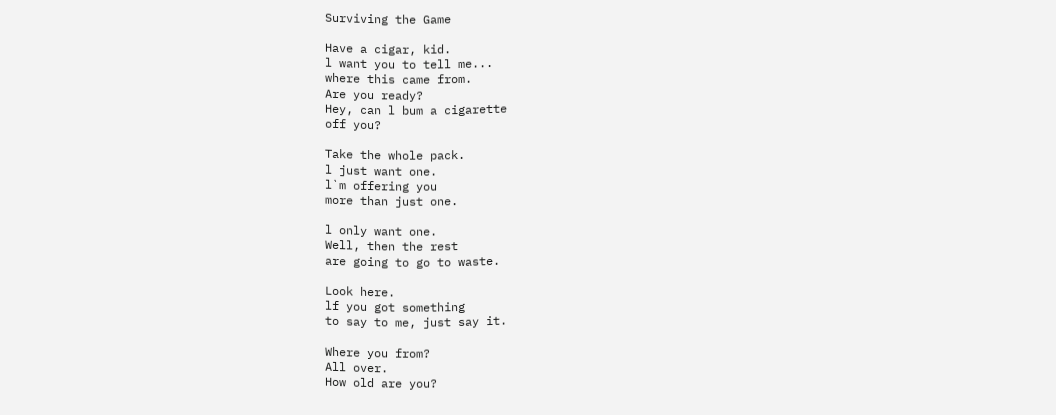Surviving the Game

Have a cigar, kid.
l want you to tell me...
where this came from.
Are you ready?
Hey, can l bum a cigarette
off you?

Take the whole pack.
l just want one.
l`m offering you
more than just one.

l only want one.
Well, then the rest
are going to go to waste.

Look here.
lf you got something
to say to me, just say it.

Where you from?
All over.
How old are you?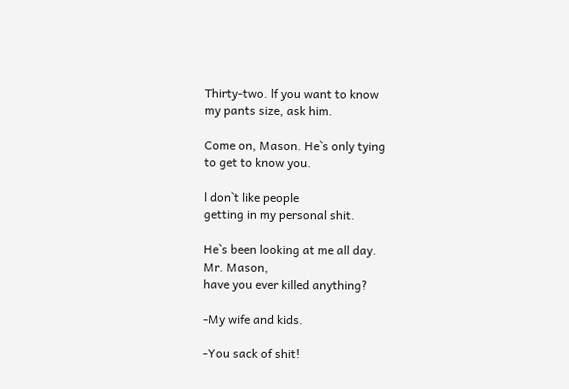Thirty-two. lf you want to know
my pants size, ask him.

Come on, Mason. He`s only tying
to get to know you.

l don`t like people
getting in my personal shit.

He`s been looking at me all day.
Mr. Mason,
have you ever killed anything?

-My wife and kids.

-You sack of shit!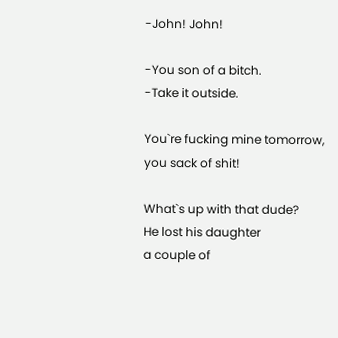-John! John!

-You son of a bitch.
-Take it outside.

You`re fucking mine tomorrow,
you sack of shit!

What`s up with that dude?
He lost his daughter
a couple of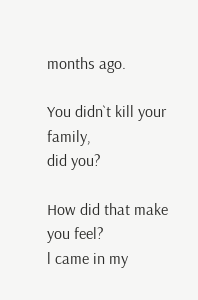months ago.

You didn`t kill your family,
did you?

How did that make you feel?
l came in my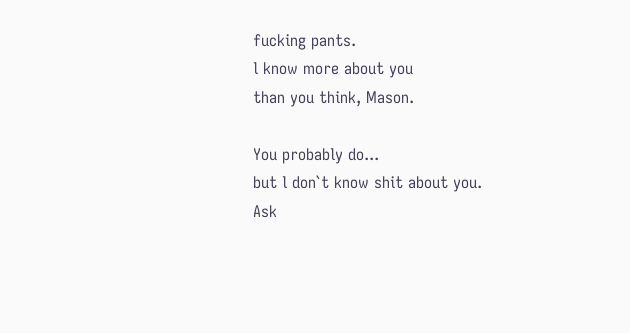fucking pants.
l know more about you
than you think, Mason.

You probably do...
but l don`t know shit about you.
Ask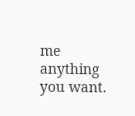me anything you want.